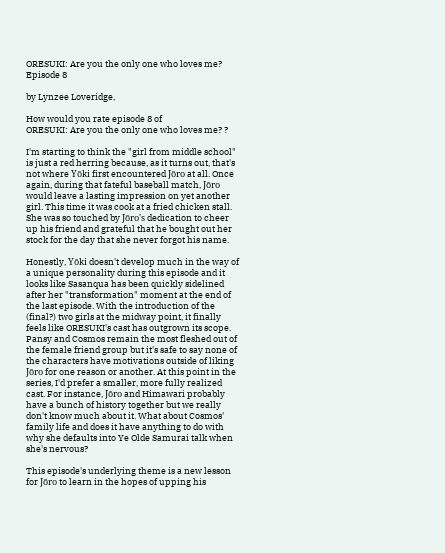ORESUKI: Are you the only one who loves me?
Episode 8

by Lynzee Loveridge,

How would you rate episode 8 of
ORESUKI: Are you the only one who loves me? ?

I'm starting to think the "girl from middle school" is just a red herring because, as it turns out, that's not where Yōki first encountered Jōro at all. Once again, during that fateful baseball match, Jōro would leave a lasting impression on yet another girl. This time it was cook at a fried chicken stall. She was so touched by Jōro's dedication to cheer up his friend and grateful that he bought out her stock for the day that she never forgot his name.

Honestly, Yōki doesn't develop much in the way of a unique personality during this episode and it looks like Sasanqua has been quickly sidelined after her "transformation" moment at the end of the last episode. With the introduction of the (final?) two girls at the midway point, it finally feels like ORESUKI's cast has outgrown its scope. Pansy and Cosmos remain the most fleshed out of the female friend group but it's safe to say none of the characters have motivations outside of liking Jōro for one reason or another. At this point in the series, I'd prefer a smaller, more fully realized cast. For instance, Jōro and Himawari probably have a bunch of history together but we really don't know much about it. What about Cosmos' family life and does it have anything to do with why she defaults into Ye Olde Samurai talk when she's nervous?

This episode's underlying theme is a new lesson for Jōro to learn in the hopes of upping his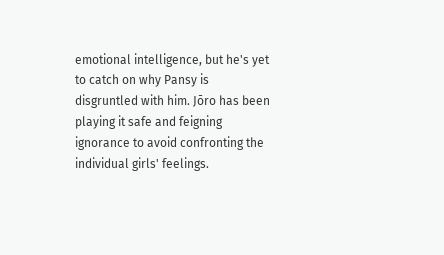emotional intelligence, but he's yet to catch on why Pansy is disgruntled with him. Jōro has been playing it safe and feigning ignorance to avoid confronting the individual girls' feelings.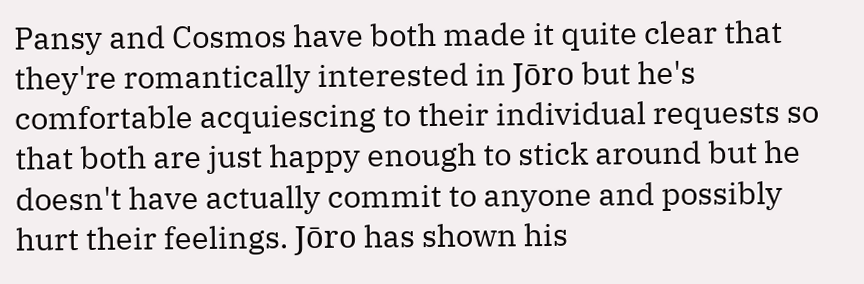Pansy and Cosmos have both made it quite clear that they're romantically interested in Jōro but he's comfortable acquiescing to their individual requests so that both are just happy enough to stick around but he doesn't have actually commit to anyone and possibly hurt their feelings. Jōro has shown his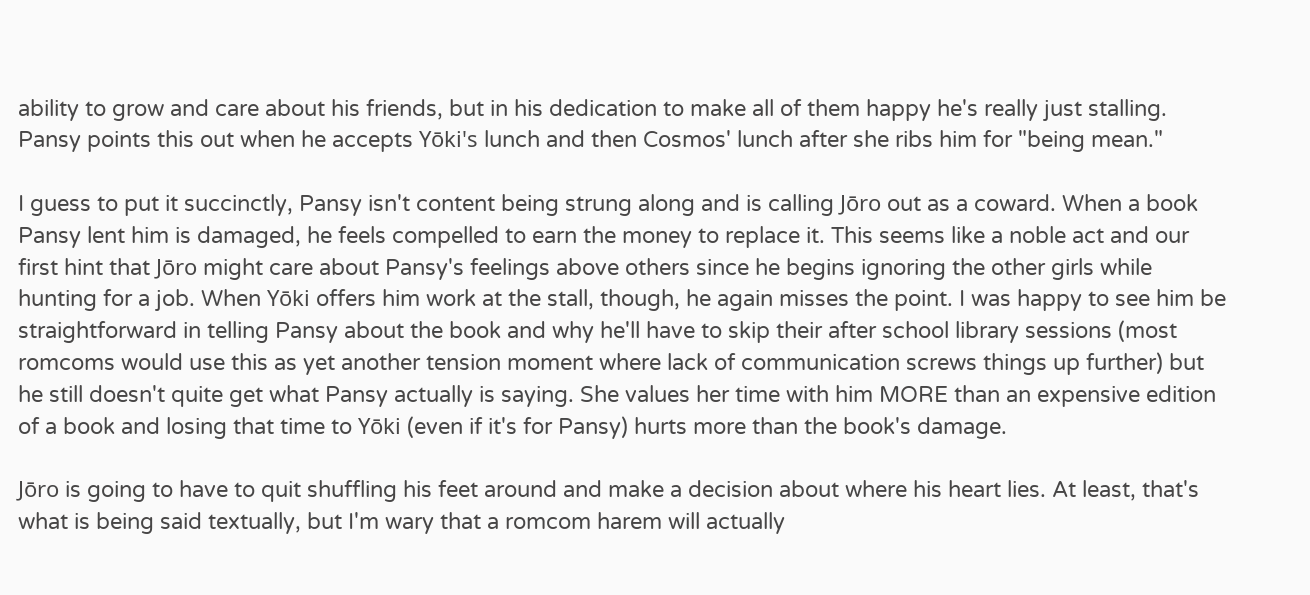ability to grow and care about his friends, but in his dedication to make all of them happy he's really just stalling. Pansy points this out when he accepts Yōki's lunch and then Cosmos' lunch after she ribs him for "being mean."

I guess to put it succinctly, Pansy isn't content being strung along and is calling Jōro out as a coward. When a book Pansy lent him is damaged, he feels compelled to earn the money to replace it. This seems like a noble act and our first hint that Jōro might care about Pansy's feelings above others since he begins ignoring the other girls while hunting for a job. When Yōki offers him work at the stall, though, he again misses the point. I was happy to see him be straightforward in telling Pansy about the book and why he'll have to skip their after school library sessions (most romcoms would use this as yet another tension moment where lack of communication screws things up further) but he still doesn't quite get what Pansy actually is saying. She values her time with him MORE than an expensive edition of a book and losing that time to Yōki (even if it's for Pansy) hurts more than the book's damage.

Jōro is going to have to quit shuffling his feet around and make a decision about where his heart lies. At least, that's what is being said textually, but I'm wary that a romcom harem will actually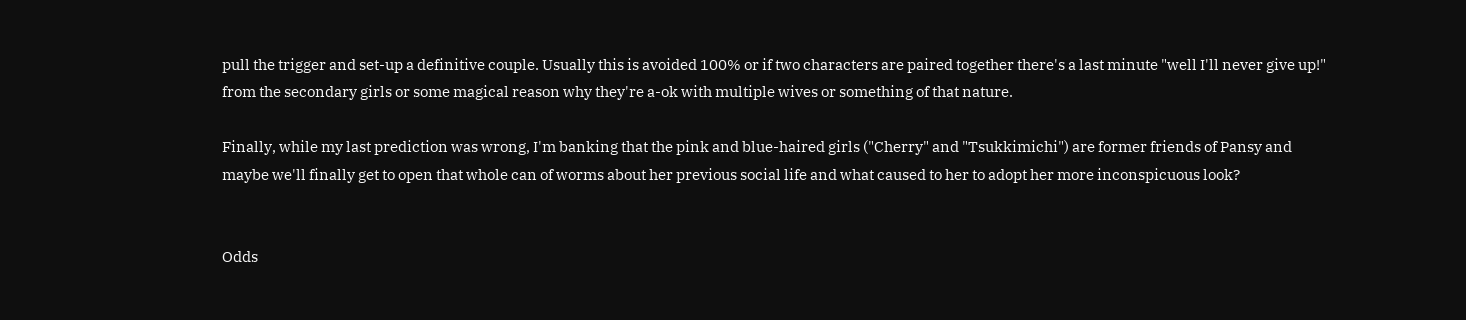pull the trigger and set-up a definitive couple. Usually this is avoided 100% or if two characters are paired together there's a last minute "well I'll never give up!" from the secondary girls or some magical reason why they're a-ok with multiple wives or something of that nature.

Finally, while my last prediction was wrong, I'm banking that the pink and blue-haired girls ("Cherry" and "Tsukkimichi") are former friends of Pansy and maybe we'll finally get to open that whole can of worms about her previous social life and what caused to her to adopt her more inconspicuous look?


Odds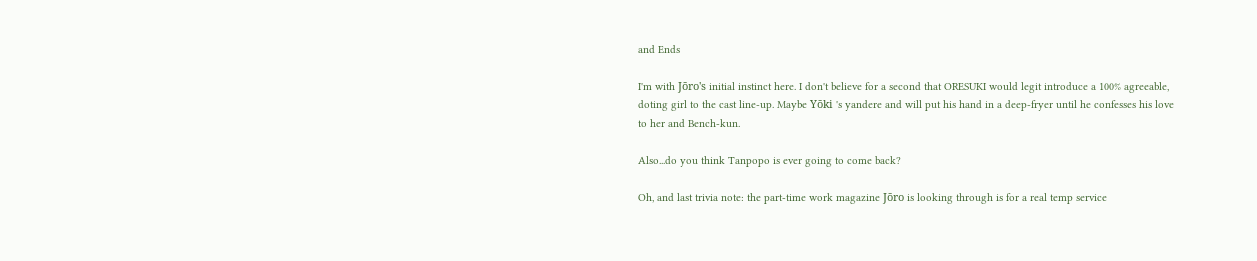and Ends

I'm with Jōro's initial instinct here. I don't believe for a second that ORESUKI would legit introduce a 100% agreeable, doting girl to the cast line-up. Maybe Yōki 's yandere and will put his hand in a deep-fryer until he confesses his love to her and Bench-kun.

Also...do you think Tanpopo is ever going to come back?

Oh, and last trivia note: the part-time work magazine Jōro is looking through is for a real temp service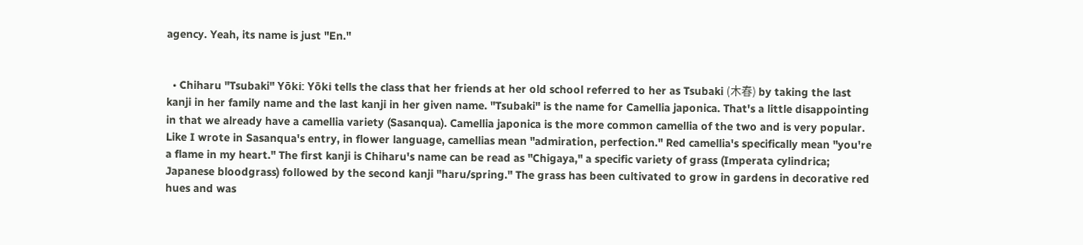agency. Yeah, its name is just "En."


  • Chiharu "Tsubaki" Yōki: Yōki tells the class that her friends at her old school referred to her as Tsubaki (木春) by taking the last kanji in her family name and the last kanji in her given name. "Tsubaki" is the name for Camellia japonica. That's a little disappointing in that we already have a camellia variety (Sasanqua). Camellia japonica is the more common camellia of the two and is very popular. Like I wrote in Sasanqua's entry, in flower language, camellias mean "admiration, perfection." Red camellia's specifically mean "you're a flame in my heart." The first kanji is Chiharu's name can be read as "Chigaya," a specific variety of grass (Imperata cylindrica; Japanese bloodgrass) followed by the second kanji "haru/spring." The grass has been cultivated to grow in gardens in decorative red hues and was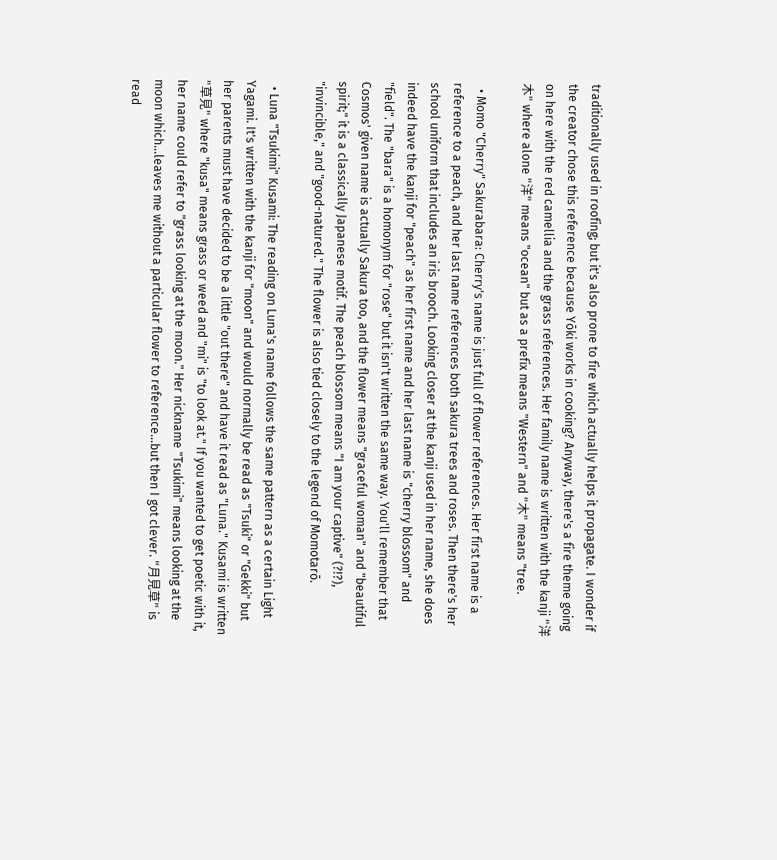traditionally used in roofing; but it's also prone to fire which actually helps it propagate. I wonder if the creator chose this reference because Yōki works in cooking? Anyway, there's a fire theme going on here with the red camellia and the grass references. Her family name is written with the kanji "洋木" where alone "洋" means "ocean" but as a prefix means "Western" and "木" means "tree.

  • Momo "Cherry" Sakurabara: Cherry's name is just full of flower references. Her first name is a reference to a peach, and her last name references both sakura trees and roses. Then there's her school uniform that includes an iris brooch. Looking closer at the kanji used in her name, she does indeed have the kanji for "peach" as her first name and her last name is "cherry blossom" and "field". The "bara" is a homonym for "rose" but it isn't written the same way. You'll remember that Cosmos' given name is actually Sakura too, and the flower means "graceful woman" and "beautiful spirit;" it is a classically Japanese motif. The peach blossom means "I am your captive" (?!?), "invincible," and "good-natured." The flower is also tied closely to the legend of Momotarō.

  • Luna "Tsukimi" Kusami: The reading on Luna's name follows the same pattern as a certain Light Yagami. It's written with the kanji for "moon" and would normally be read as "Tsuki" or "Gekki" but her parents must have decided to be a little "out there" and have it read as "Luna." Kusami is written "草見" where "kusa" means grass or weed and "mi" is "to look at." If you wanted to get poetic with it, her name could refer to "grass looking at the moon." Her nickname "Tsukimi" means looking at the moon which...leaves me without a particular flower to reference...but then I got clever. "月見草" is read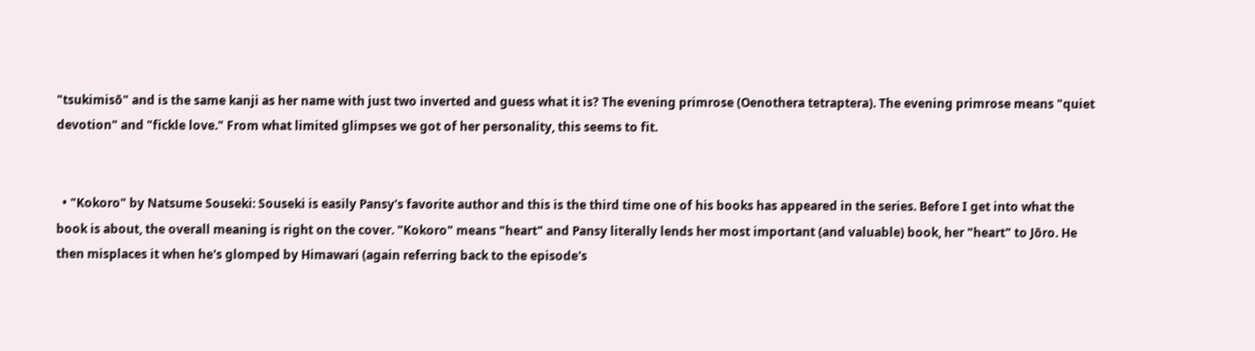"tsukimisō" and is the same kanji as her name with just two inverted and guess what it is? The evening primrose (Oenothera tetraptera). The evening primrose means "quiet devotion" and "fickle love." From what limited glimpses we got of her personality, this seems to fit.


  • "Kokoro" by Natsume Souseki: Souseki is easily Pansy's favorite author and this is the third time one of his books has appeared in the series. Before I get into what the book is about, the overall meaning is right on the cover. "Kokoro" means "heart" and Pansy literally lends her most important (and valuable) book, her "heart" to Jōro. He then misplaces it when he's glomped by Himawari (again referring back to the episode's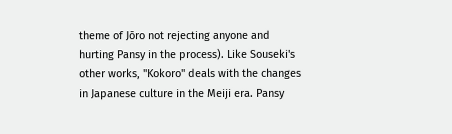theme of Jōro not rejecting anyone and hurting Pansy in the process). Like Souseki's other works, "Kokoro" deals with the changes in Japanese culture in the Meiji era. Pansy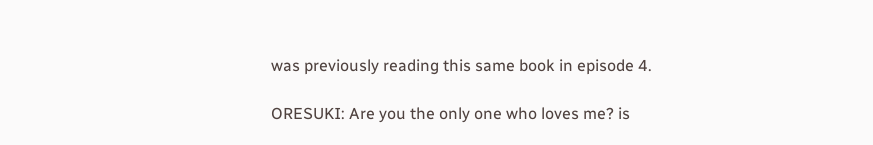was previously reading this same book in episode 4.

ORESUKI: Are you the only one who loves me? is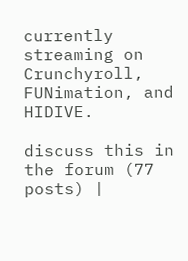currently streaming on Crunchyroll, FUNimation, and HIDIVE.

discuss this in the forum (77 posts) |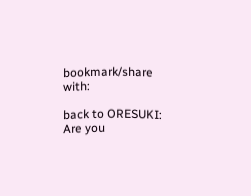bookmark/share with:

back to ORESUKI: Are you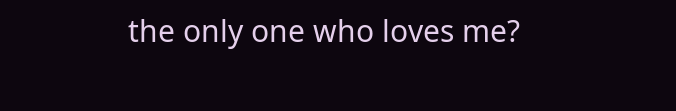the only one who loves me?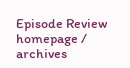Episode Review homepage / archives